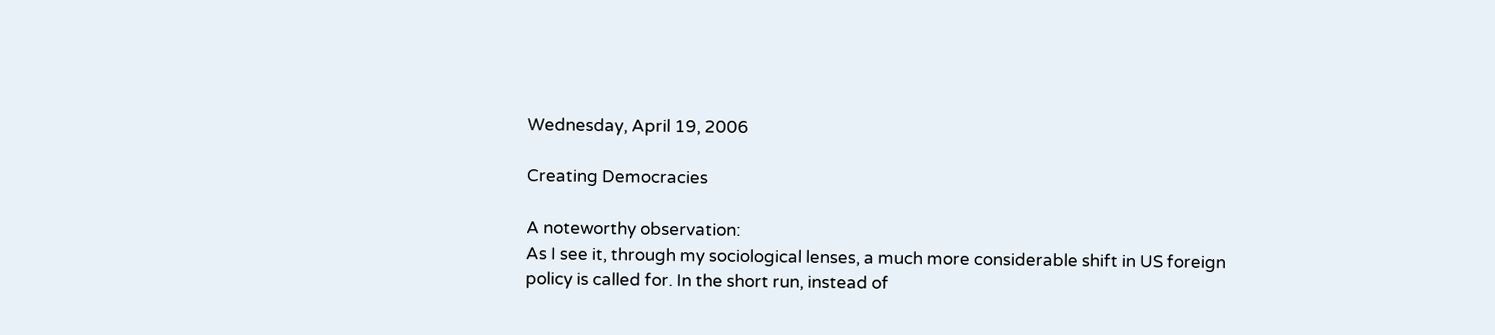Wednesday, April 19, 2006

Creating Democracies

A noteworthy observation:
As I see it, through my sociological lenses, a much more considerable shift in US foreign policy is called for. In the short run, instead of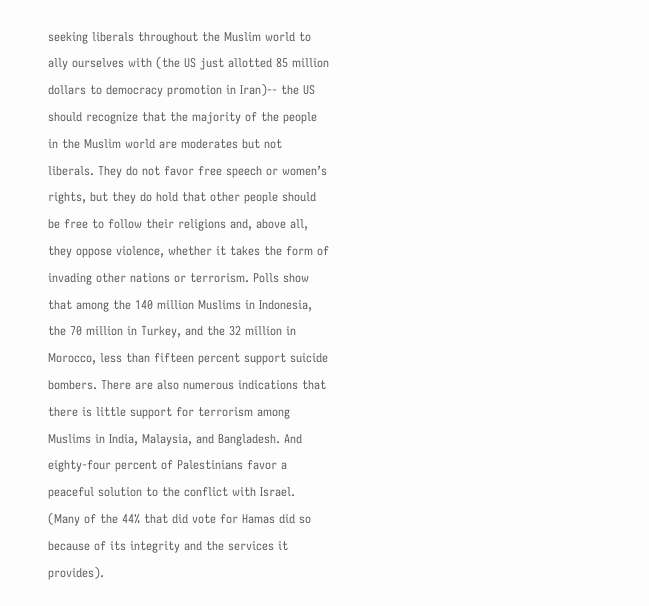seeking liberals throughout the Muslim world to ally ourselves with (the US just allotted 85 million dollars to democracy promotion in Iran)-- the US should recognize that the majority of the people in the Muslim world are moderates but not liberals. They do not favor free speech or women’s rights, but they do hold that other people should be free to follow their religions and, above all, they oppose violence, whether it takes the form of invading other nations or terrorism. Polls show that among the 140 million Muslims in Indonesia, the 70 million in Turkey, and the 32 million in Morocco, less than fifteen percent support suicide bombers. There are also numerous indications that there is little support for terrorism among Muslims in India, Malaysia, and Bangladesh. And eighty-four percent of Palestinians favor a peaceful solution to the conflict with Israel. (Many of the 44% that did vote for Hamas did so because of its integrity and the services it provides).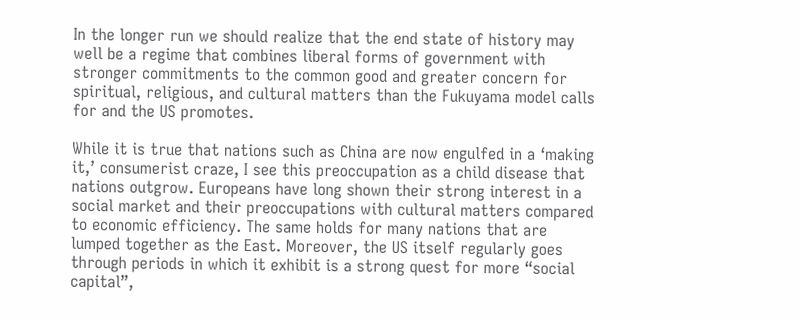In the longer run we should realize that the end state of history may well be a regime that combines liberal forms of government with stronger commitments to the common good and greater concern for spiritual, religious, and cultural matters than the Fukuyama model calls for and the US promotes.

While it is true that nations such as China are now engulfed in a ‘making it,’ consumerist craze, I see this preoccupation as a child disease that nations outgrow. Europeans have long shown their strong interest in a social market and their preoccupations with cultural matters compared to economic efficiency. The same holds for many nations that are lumped together as the East. Moreover, the US itself regularly goes through periods in which it exhibit is a strong quest for more “social capital”,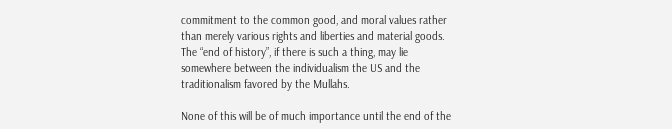commitment to the common good, and moral values rather than merely various rights and liberties and material goods. The “end of history”, if there is such a thing, may lie somewhere between the individualism the US and the traditionalism favored by the Mullahs.

None of this will be of much importance until the end of the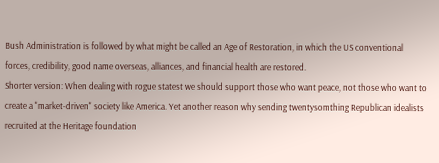Bush Administration is followed by what might be called an Age of Restoration, in which the US conventional forces, credibility, good name overseas, alliances, and financial health are restored.
Shorter version: When dealing with rogue statest we should support those who want peace, not those who want to create a "market-driven" society like America. Yet another reason why sending twentysomthing Republican idealists recruited at the Heritage foundation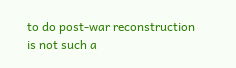to do post-war reconstruction is not such a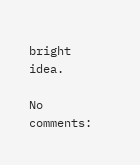bright idea.

No comments: